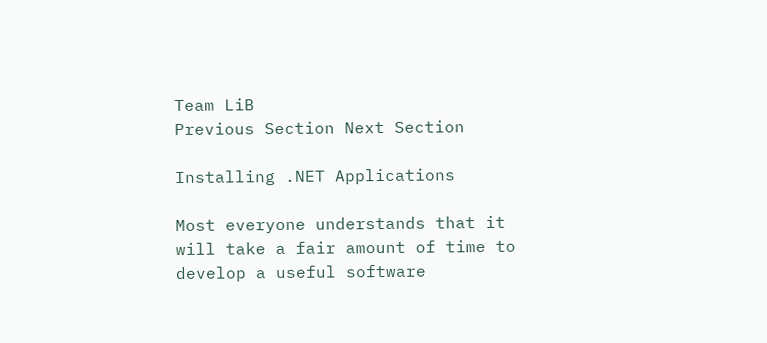Team LiB
Previous Section Next Section

Installing .NET Applications

Most everyone understands that it will take a fair amount of time to develop a useful software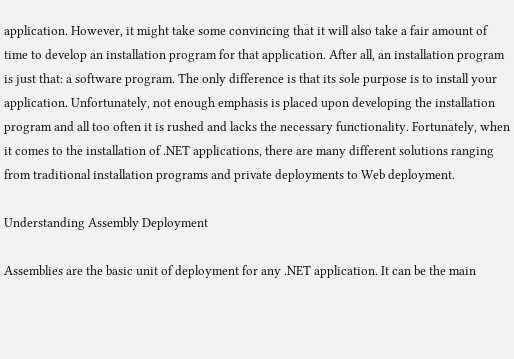application. However, it might take some convincing that it will also take a fair amount of time to develop an installation program for that application. After all, an installation program is just that: a software program. The only difference is that its sole purpose is to install your application. Unfortunately, not enough emphasis is placed upon developing the installation program and all too often it is rushed and lacks the necessary functionality. Fortunately, when it comes to the installation of .NET applications, there are many different solutions ranging from traditional installation programs and private deployments to Web deployment.

Understanding Assembly Deployment

Assemblies are the basic unit of deployment for any .NET application. It can be the main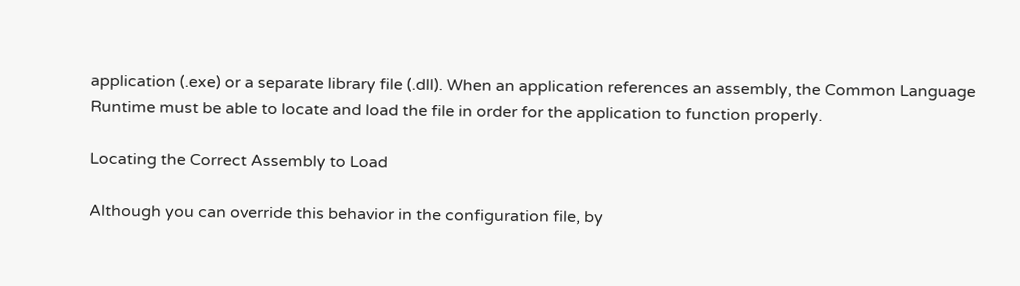application (.exe) or a separate library file (.dll). When an application references an assembly, the Common Language Runtime must be able to locate and load the file in order for the application to function properly.

Locating the Correct Assembly to Load

Although you can override this behavior in the configuration file, by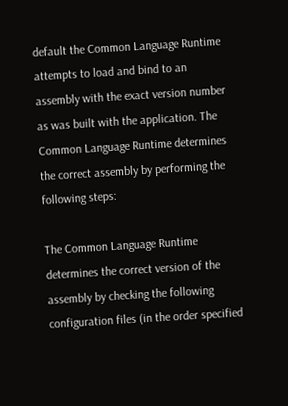default the Common Language Runtime attempts to load and bind to an assembly with the exact version number as was built with the application. The Common Language Runtime determines the correct assembly by performing the following steps:

The Common Language Runtime determines the correct version of the assembly by checking the following configuration files (in the order specified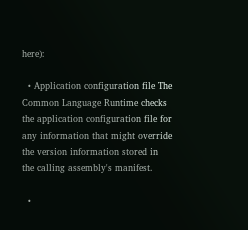here):

  • Application configuration file The Common Language Runtime checks the application configuration file for any information that might override the version information stored in the calling assembly's manifest.

  •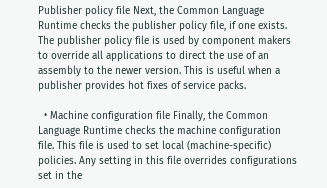Publisher policy file Next, the Common Language Runtime checks the publisher policy file, if one exists. The publisher policy file is used by component makers to override all applications to direct the use of an assembly to the newer version. This is useful when a publisher provides hot fixes of service packs.

  • Machine configuration file Finally, the Common Language Runtime checks the machine configuration file. This file is used to set local (machine-specific) policies. Any setting in this file overrides configurations set in the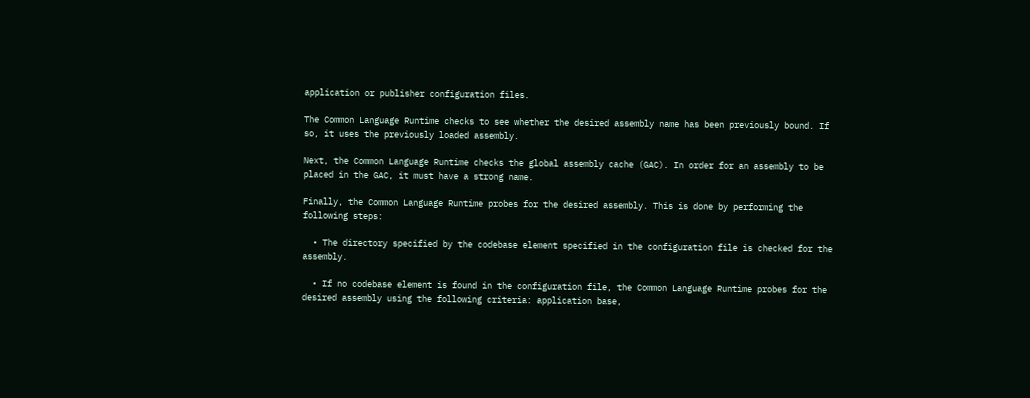application or publisher configuration files.

The Common Language Runtime checks to see whether the desired assembly name has been previously bound. If so, it uses the previously loaded assembly.

Next, the Common Language Runtime checks the global assembly cache (GAC). In order for an assembly to be placed in the GAC, it must have a strong name.

Finally, the Common Language Runtime probes for the desired assembly. This is done by performing the following steps:

  • The directory specified by the codebase element specified in the configuration file is checked for the assembly.

  • If no codebase element is found in the configuration file, the Common Language Runtime probes for the desired assembly using the following criteria: application base,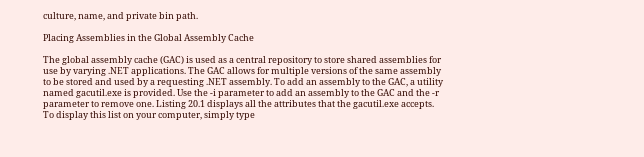culture, name, and private bin path.

Placing Assemblies in the Global Assembly Cache

The global assembly cache (GAC) is used as a central repository to store shared assemblies for use by varying .NET applications. The GAC allows for multiple versions of the same assembly to be stored and used by a requesting .NET assembly. To add an assembly to the GAC, a utility named gacutil.exe is provided. Use the -i parameter to add an assembly to the GAC and the -r parameter to remove one. Listing 20.1 displays all the attributes that the gacutil.exe accepts. To display this list on your computer, simply type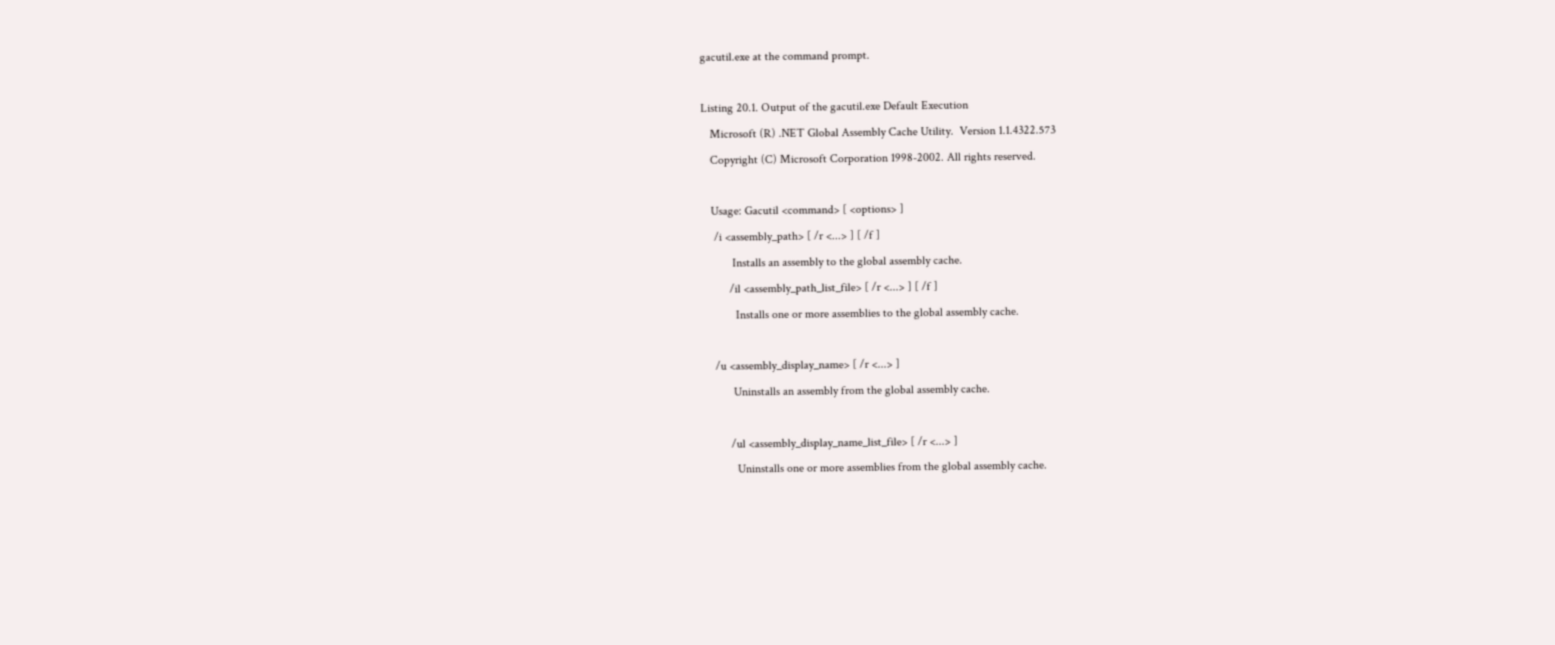gacutil.exe at the command prompt.

Listing 20.1. Output of the gacutil.exe Default Execution
   Microsoft (R) .NET Global Assembly Cache Utility.  Version 1.1.4322.573
   Copyright (C) Microsoft Corporation 1998-2002. All rights reserved.

   Usage: Gacutil <command> [ <options> ]
    /i <assembly_path> [ /r <...> ] [ /f ]
          Installs an assembly to the global assembly cache.
         /il <assembly_path_list_file> [ /r <...> ] [ /f ]
           Installs one or more assemblies to the global assembly cache.

    /u <assembly_display_name> [ /r <...> ]
          Uninstalls an assembly from the global assembly cache.

         /ul <assembly_display_name_list_file> [ /r <...> ]
           Uninstalls one or more assemblies from the global assembly cache.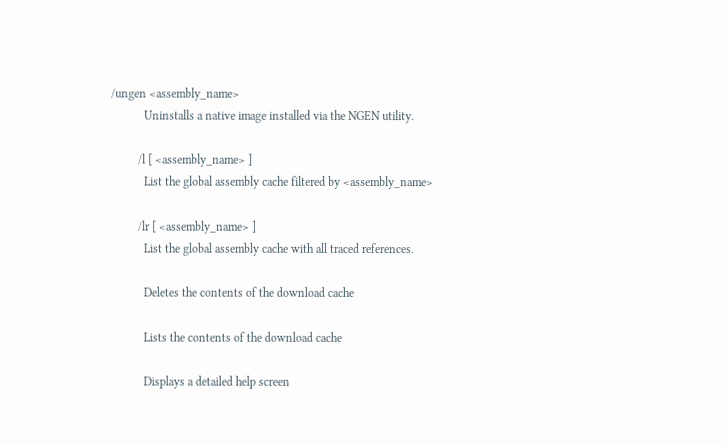/ungen <assembly_name>
           Uninstalls a native image installed via the NGEN utility.

         /l [ <assembly_name> ]
           List the global assembly cache filtered by <assembly_name>

         /lr [ <assembly_name> ]
           List the global assembly cache with all traced references.

           Deletes the contents of the download cache

           Lists the contents of the download cache

           Displays a detailed help screen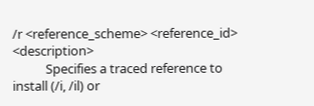/r <reference_scheme> <reference_id> <description>
           Specifies a traced reference to install (/i, /il) or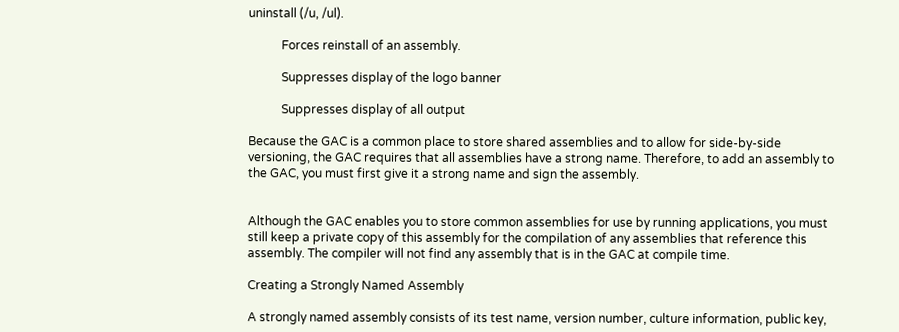uninstall (/u, /ul).

           Forces reinstall of an assembly.

           Suppresses display of the logo banner

           Suppresses display of all output

Because the GAC is a common place to store shared assemblies and to allow for side-by-side versioning, the GAC requires that all assemblies have a strong name. Therefore, to add an assembly to the GAC, you must first give it a strong name and sign the assembly.


Although the GAC enables you to store common assemblies for use by running applications, you must still keep a private copy of this assembly for the compilation of any assemblies that reference this assembly. The compiler will not find any assembly that is in the GAC at compile time.

Creating a Strongly Named Assembly

A strongly named assembly consists of its test name, version number, culture information, public key,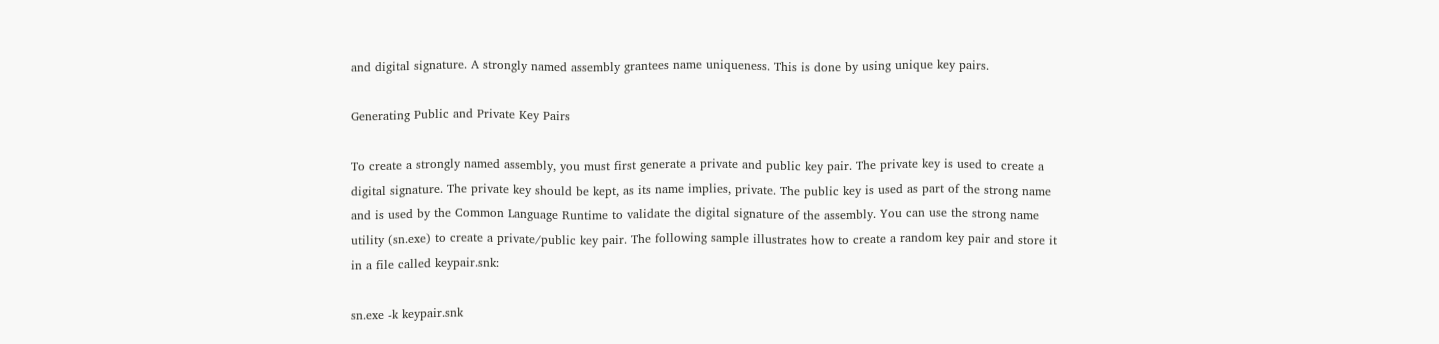and digital signature. A strongly named assembly grantees name uniqueness. This is done by using unique key pairs.

Generating Public and Private Key Pairs

To create a strongly named assembly, you must first generate a private and public key pair. The private key is used to create a digital signature. The private key should be kept, as its name implies, private. The public key is used as part of the strong name and is used by the Common Language Runtime to validate the digital signature of the assembly. You can use the strong name utility (sn.exe) to create a private/public key pair. The following sample illustrates how to create a random key pair and store it in a file called keypair.snk:

sn.exe -k keypair.snk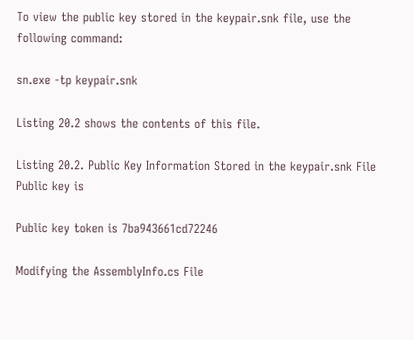To view the public key stored in the keypair.snk file, use the following command:

sn.exe -tp keypair.snk

Listing 20.2 shows the contents of this file.

Listing 20.2. Public Key Information Stored in the keypair.snk File
Public key is

Public key token is 7ba943661cd72246

Modifying the AssemblyInfo.cs File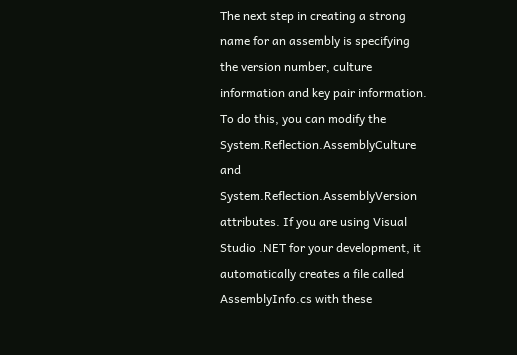The next step in creating a strong name for an assembly is specifying the version number, culture information and key pair information. To do this, you can modify the System.Reflection.AssemblyCulture and System.Reflection.AssemblyVersion attributes. If you are using Visual Studio .NET for your development, it automatically creates a file called AssemblyInfo.cs with these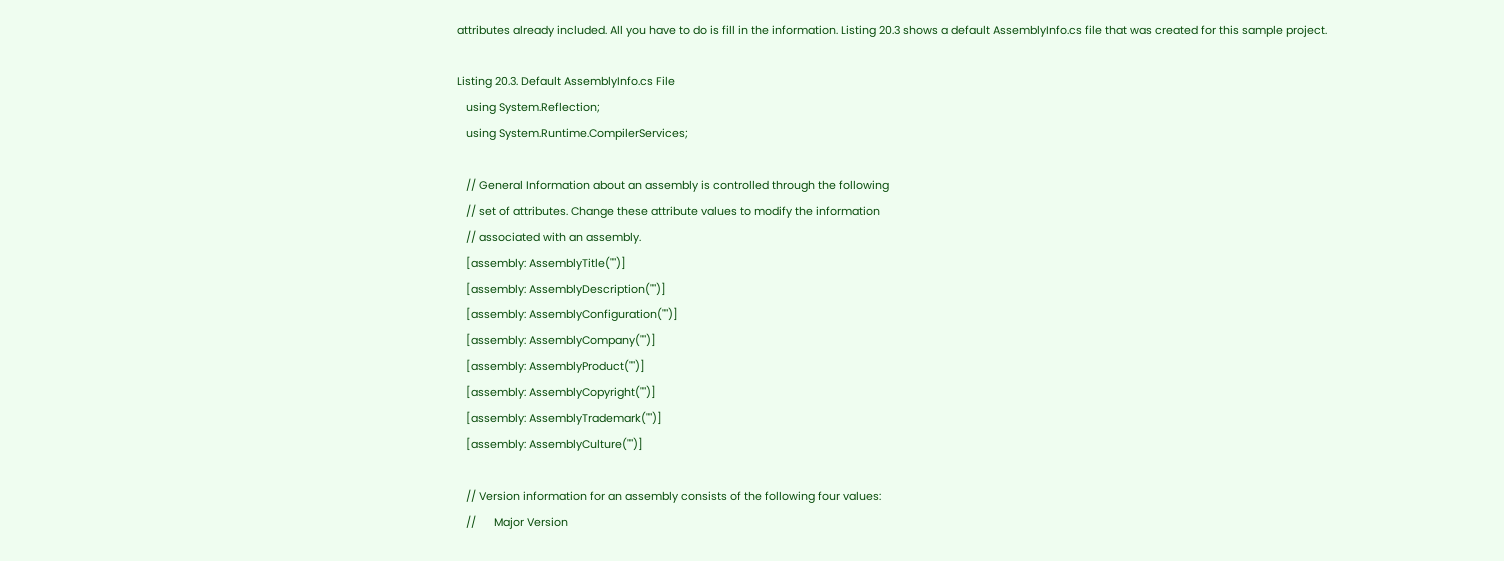attributes already included. All you have to do is fill in the information. Listing 20.3 shows a default AssemblyInfo.cs file that was created for this sample project.

Listing 20.3. Default AssemblyInfo.cs File
   using System.Reflection;
   using System.Runtime.CompilerServices;

   // General Information about an assembly is controlled through the following
   // set of attributes. Change these attribute values to modify the information
   // associated with an assembly.
   [assembly: AssemblyTitle("")]
   [assembly: AssemblyDescription("")]
   [assembly: AssemblyConfiguration("")]
   [assembly: AssemblyCompany("")]
   [assembly: AssemblyProduct("")]
   [assembly: AssemblyCopyright("")]
   [assembly: AssemblyTrademark("")]
   [assembly: AssemblyCulture("")]

   // Version information for an assembly consists of the following four values:
   //      Major Version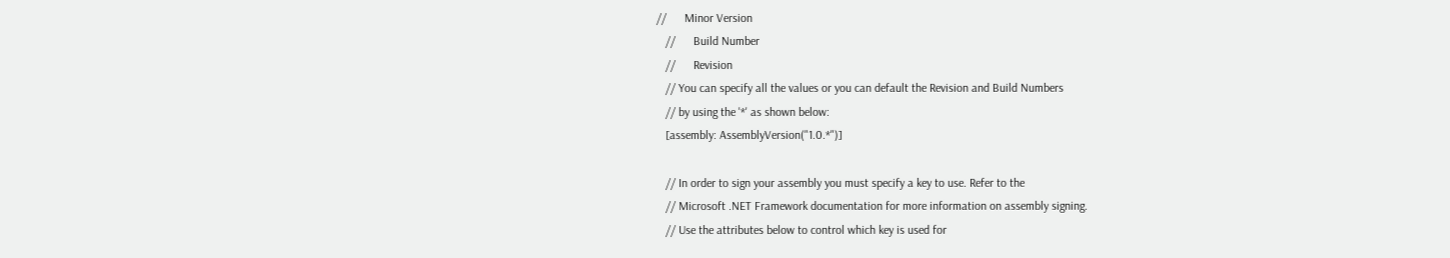//      Minor Version
   //      Build Number
   //      Revision
   // You can specify all the values or you can default the Revision and Build Numbers
   // by using the '*' as shown below:
   [assembly: AssemblyVersion("1.0.*")]

   // In order to sign your assembly you must specify a key to use. Refer to the
   // Microsoft .NET Framework documentation for more information on assembly signing.
   // Use the attributes below to control which key is used for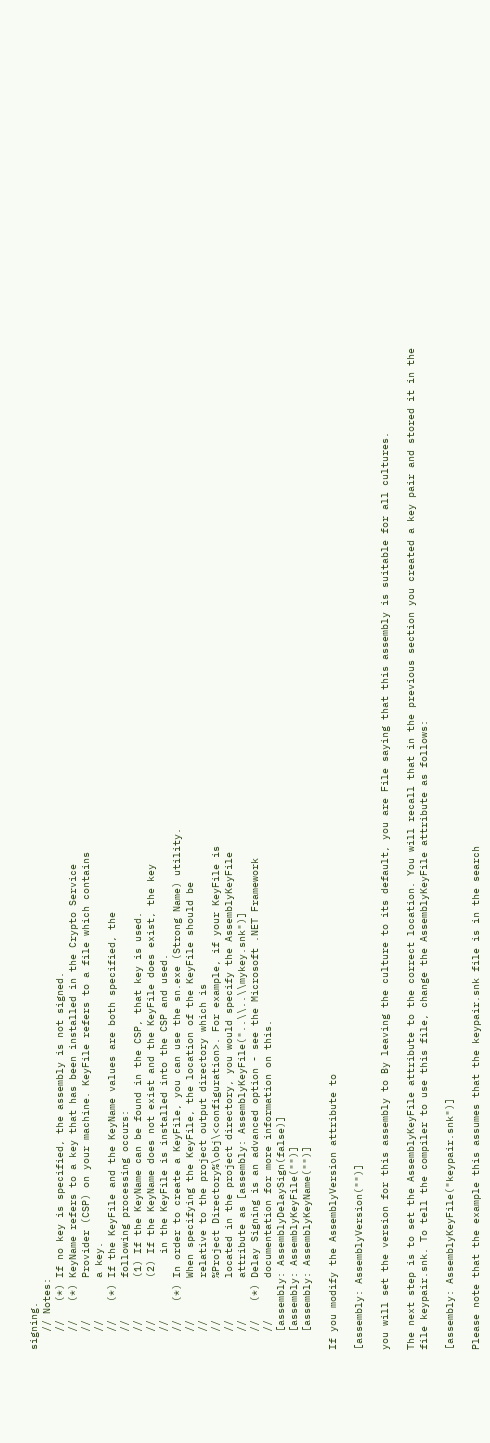signing.
   // Notes:
   //   (*) If no key is specified, the assembly is not signed.
   //   (*) KeyName refers to a key that has been installed in the Crypto Service
   //       Provider (CSP) on your machine. KeyFile refers to a file which contains
   //       a key.
   //   (*) If the KeyFile and the KeyName values are both specified, the
   //       following processing occurs:
   //       (1) If the KeyName can be found in the CSP, that key is used.
   //       (2) If the KeyName does not exist and the KeyFile does exist, the key
   //           in the KeyFile is installed into the CSP and used.
   //   (*) In order to create a KeyFile, you can use the sn.exe (Strong Name) utility.
   //       When specifying the KeyFile, the location of the KeyFile should be
   //       relative to the project output directory which is
   //       %Project Directory%\obj\<configuration>. For example, if your KeyFile is
   //       located in the project directory, you would specify the AssemblyKeyFile
   //       attribute as [assembly: AssemblyKeyFile("..\\..\\mykey.snk")]
   //   (*) Delay Signing is an advanced option - see the Microsoft .NET Framework
   //       documentation for more information on this.
   [assembly: AssemblyDelaySign(false)]
   [assembly: AssemblyKeyFile("")]
   [assembly: AssemblyKeyName("")]

If you modify the AssemblyVersion attribute to

[assembly: AssemblyVersion("")]

you will set the version for this assembly to By leaving the culture to its default, you are File saying that this assembly is suitable for all cultures.

The next step is to set the AssemblyKeyFile attribute to the correct location. You will recall that in the previous section you created a key pair and stored it in the file keypair.snk. To tell the compiler to use this file, change the AssemblyKeyFile attribute as follows:

[assembly: AssemblyKeyFile("keypair.snk")]

Please note that the example this assumes that the keypair.snk file is in the search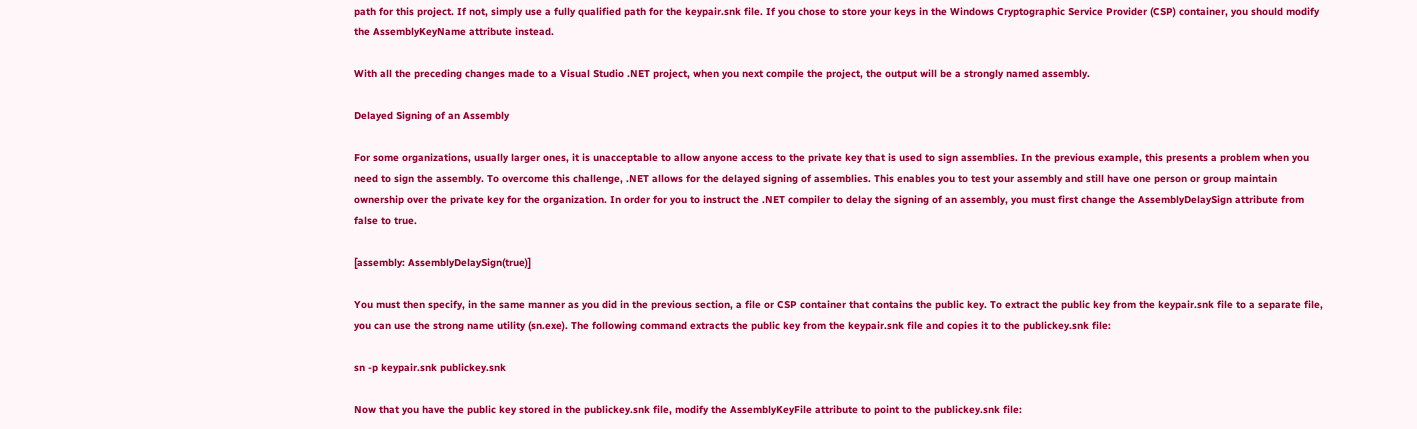path for this project. If not, simply use a fully qualified path for the keypair.snk file. If you chose to store your keys in the Windows Cryptographic Service Provider (CSP) container, you should modify the AssemblyKeyName attribute instead.

With all the preceding changes made to a Visual Studio .NET project, when you next compile the project, the output will be a strongly named assembly.

Delayed Signing of an Assembly

For some organizations, usually larger ones, it is unacceptable to allow anyone access to the private key that is used to sign assemblies. In the previous example, this presents a problem when you need to sign the assembly. To overcome this challenge, .NET allows for the delayed signing of assemblies. This enables you to test your assembly and still have one person or group maintain ownership over the private key for the organization. In order for you to instruct the .NET compiler to delay the signing of an assembly, you must first change the AssemblyDelaySign attribute from false to true.

[assembly: AssemblyDelaySign(true)]

You must then specify, in the same manner as you did in the previous section, a file or CSP container that contains the public key. To extract the public key from the keypair.snk file to a separate file, you can use the strong name utility (sn.exe). The following command extracts the public key from the keypair.snk file and copies it to the publickey.snk file:

sn -p keypair.snk publickey.snk

Now that you have the public key stored in the publickey.snk file, modify the AssemblyKeyFile attribute to point to the publickey.snk file: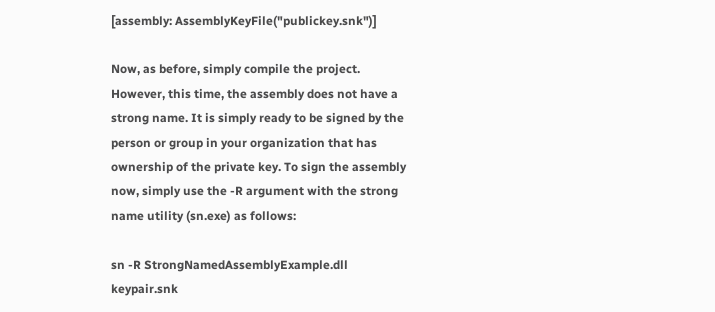[assembly: AssemblyKeyFile("publickey.snk")]

Now, as before, simply compile the project. However, this time, the assembly does not have a strong name. It is simply ready to be signed by the person or group in your organization that has ownership of the private key. To sign the assembly now, simply use the -R argument with the strong name utility (sn.exe) as follows:

sn -R StrongNamedAssemblyExample.dll keypair.snk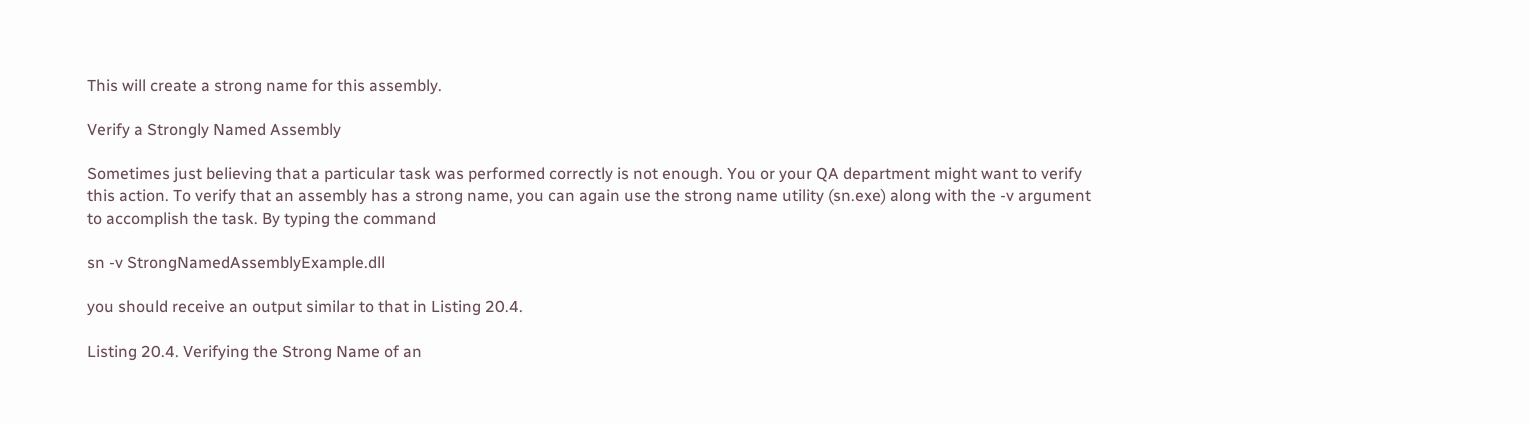This will create a strong name for this assembly.

Verify a Strongly Named Assembly

Sometimes just believing that a particular task was performed correctly is not enough. You or your QA department might want to verify this action. To verify that an assembly has a strong name, you can again use the strong name utility (sn.exe) along with the -v argument to accomplish the task. By typing the command

sn -v StrongNamedAssemblyExample.dll

you should receive an output similar to that in Listing 20.4.

Listing 20.4. Verifying the Strong Name of an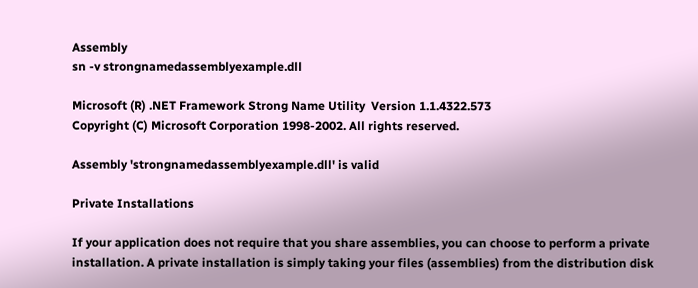Assembly
sn -v strongnamedassemblyexample.dll

Microsoft (R) .NET Framework Strong Name Utility  Version 1.1.4322.573
Copyright (C) Microsoft Corporation 1998-2002. All rights reserved.

Assembly 'strongnamedassemblyexample.dll' is valid

Private Installations

If your application does not require that you share assemblies, you can choose to perform a private installation. A private installation is simply taking your files (assemblies) from the distribution disk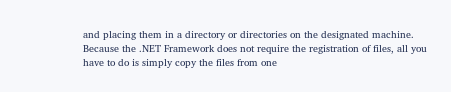and placing them in a directory or directories on the designated machine. Because the .NET Framework does not require the registration of files, all you have to do is simply copy the files from one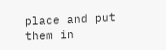place and put them in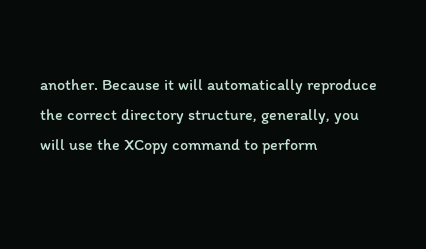another. Because it will automatically reproduce the correct directory structure, generally, you will use the XCopy command to perform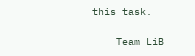this task.

    Team LiB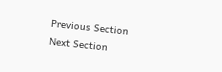Previous Section Next Section